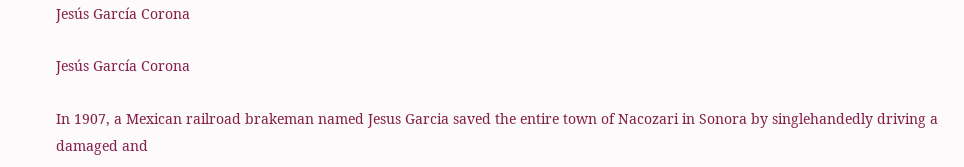Jesús García Corona

Jesús García Corona

In 1907, a Mexican railroad brakeman named Jesus Garcia saved the entire town of Nacozari in Sonora by singlehandedly driving a damaged and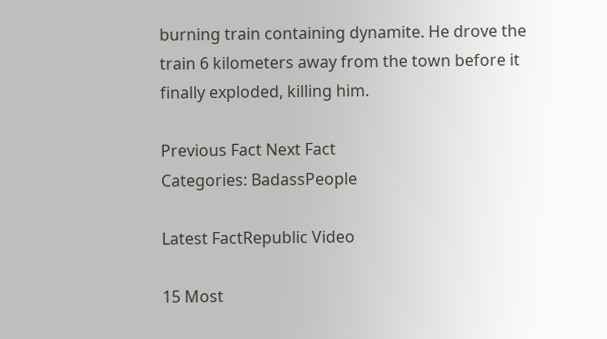burning train containing dynamite. He drove the train 6 kilometers away from the town before it finally exploded, killing him.

Previous Fact Next Fact
Categories: BadassPeople

Latest FactRepublic Video

15 Most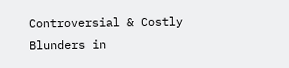Controversial & Costly Blunders in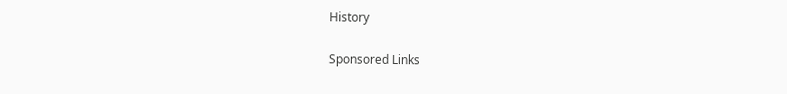History

Sponsored Links